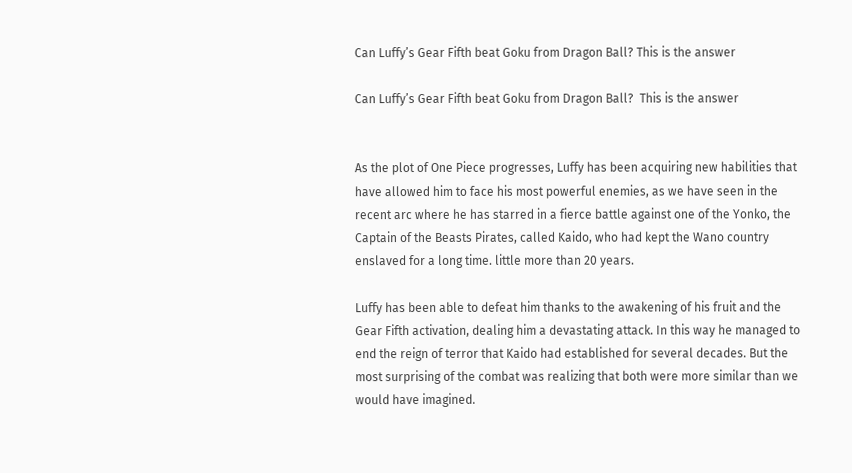Can Luffy’s Gear Fifth beat Goku from Dragon Ball? This is the answer

Can Luffy’s Gear Fifth beat Goku from Dragon Ball?  This is the answer


As the plot of One Piece progresses, Luffy has been acquiring new habilities that have allowed him to face his most powerful enemies, as we have seen in the recent arc where he has starred in a fierce battle against one of the Yonko, the Captain of the Beasts Pirates, called Kaido, who had kept the Wano country enslaved for a long time. little more than 20 years.

Luffy has been able to defeat him thanks to the awakening of his fruit and the Gear Fifth activation, dealing him a devastating attack. In this way he managed to end the reign of terror that Kaido had established for several decades. But the most surprising of the combat was realizing that both were more similar than we would have imagined.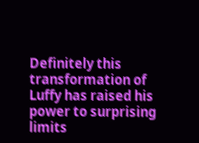Definitely this transformation of Luffy has raised his power to surprising limits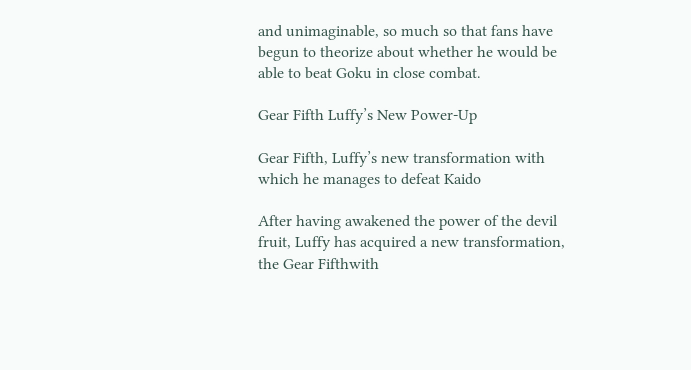and unimaginable, so much so that fans have begun to theorize about whether he would be able to beat Goku in close combat.

Gear Fifth Luffy’s New Power-Up

Gear Fifth, Luffy’s new transformation with which he manages to defeat Kaido

After having awakened the power of the devil fruit, Luffy has acquired a new transformation, the Gear Fifthwith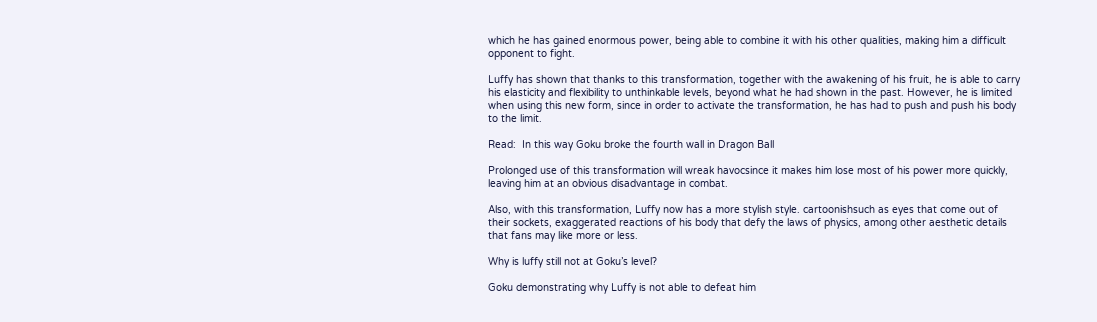which he has gained enormous power, being able to combine it with his other qualities, making him a difficult opponent to fight.

Luffy has shown that thanks to this transformation, together with the awakening of his fruit, he is able to carry his elasticity and flexibility to unthinkable levels, beyond what he had shown in the past. However, he is limited when using this new form, since in order to activate the transformation, he has had to push and push his body to the limit.

Read:  In this way Goku broke the fourth wall in Dragon Ball

Prolonged use of this transformation will wreak havocsince it makes him lose most of his power more quickly, leaving him at an obvious disadvantage in combat.

Also, with this transformation, Luffy now has a more stylish style. cartoonishsuch as eyes that come out of their sockets, exaggerated reactions of his body that defy the laws of physics, among other aesthetic details that fans may like more or less.

Why is luffy still not at Goku’s level?

Goku demonstrating why Luffy is not able to defeat him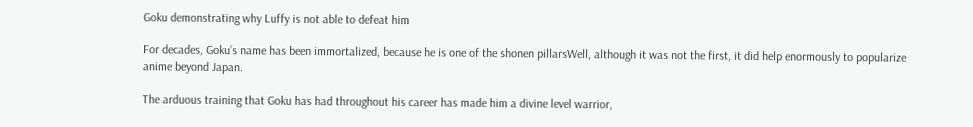Goku demonstrating why Luffy is not able to defeat him

For decades, Goku’s name has been immortalized, because he is one of the shonen pillarsWell, although it was not the first, it did help enormously to popularize anime beyond Japan.

The arduous training that Goku has had throughout his career has made him a divine level warrior,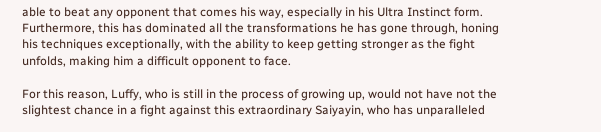able to beat any opponent that comes his way, especially in his Ultra Instinct form. Furthermore, this has dominated all the transformations he has gone through, honing his techniques exceptionally, with the ability to keep getting stronger as the fight unfolds, making him a difficult opponent to face.

For this reason, Luffy, who is still in the process of growing up, would not have not the slightest chance in a fight against this extraordinary Saiyayin, who has unparalleled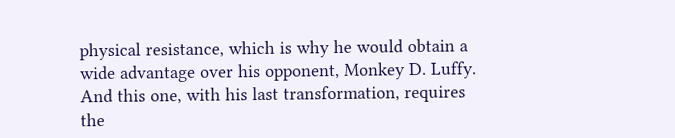physical resistance, which is why he would obtain a wide advantage over his opponent, Monkey D. Luffy. And this one, with his last transformation, requires the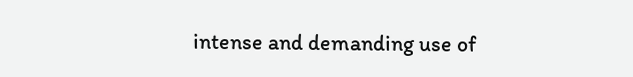intense and demanding use of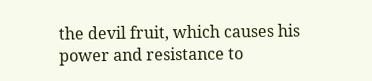the devil fruit, which causes his power and resistance to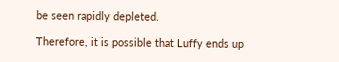be seen rapidly depleted.

Therefore, it is possible that Luffy ends up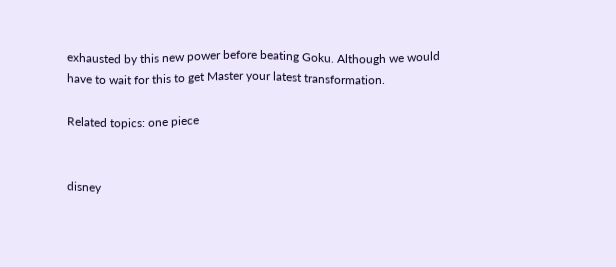exhausted by this new power before beating Goku. Although we would have to wait for this to get Master your latest transformation.

Related topics: one piece


disney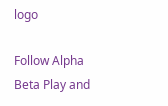logo

Follow Alpha Beta Play and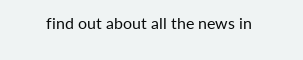find out about all the news in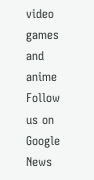video games and anime Follow us on Google News